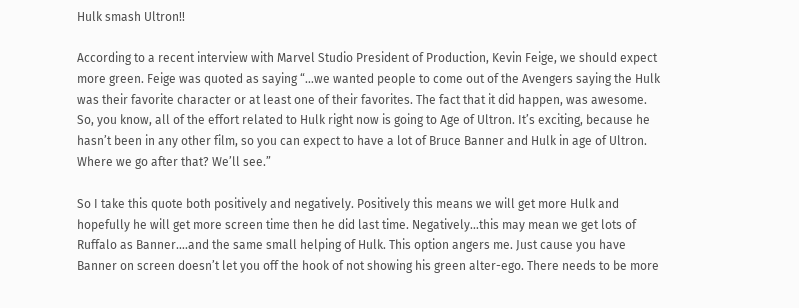Hulk smash Ultron!!

According to a recent interview with Marvel Studio President of Production, Kevin Feige, we should expect more green. Feige was quoted as saying “…we wanted people to come out of the Avengers saying the Hulk was their favorite character or at least one of their favorites. The fact that it did happen, was awesome. So, you know, all of the effort related to Hulk right now is going to Age of Ultron. It’s exciting, because he hasn’t been in any other film, so you can expect to have a lot of Bruce Banner and Hulk in age of Ultron. Where we go after that? We’ll see.”

So I take this quote both positively and negatively. Positively this means we will get more Hulk and hopefully he will get more screen time then he did last time. Negatively…this may mean we get lots of Ruffalo as Banner….and the same small helping of Hulk. This option angers me. Just cause you have Banner on screen doesn’t let you off the hook of not showing his green alter-ego. There needs to be more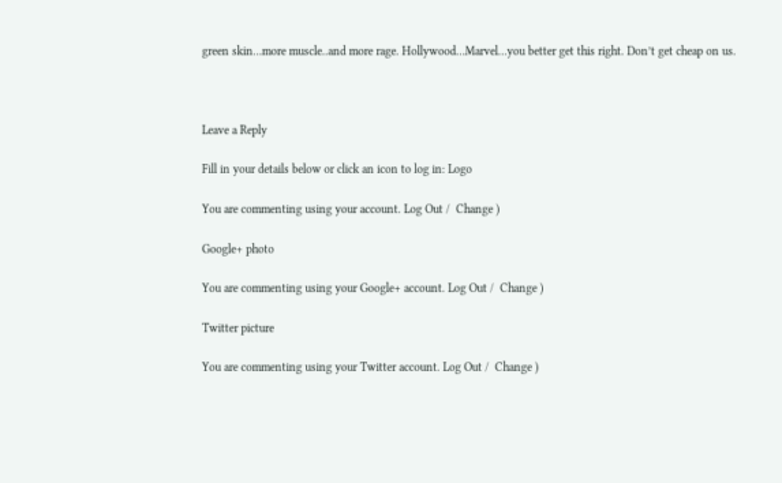green skin…more muscle..and more rage. Hollywood…Marvel…you better get this right. Don’t get cheap on us.



Leave a Reply

Fill in your details below or click an icon to log in: Logo

You are commenting using your account. Log Out /  Change )

Google+ photo

You are commenting using your Google+ account. Log Out /  Change )

Twitter picture

You are commenting using your Twitter account. Log Out /  Change )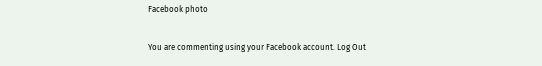Facebook photo

You are commenting using your Facebook account. Log Out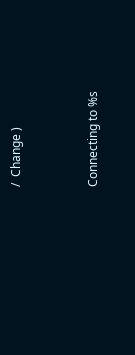/  Change )


Connecting to %s